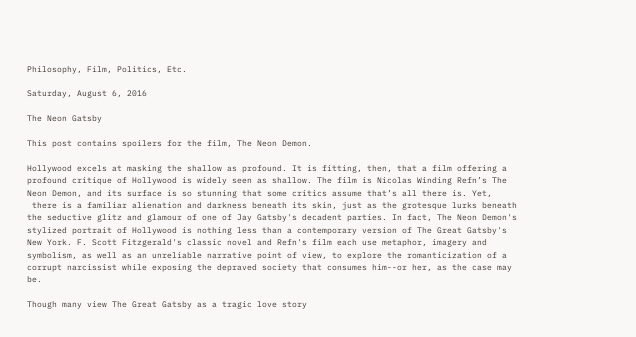Philosophy, Film, Politics, Etc.

Saturday, August 6, 2016

The Neon Gatsby

This post contains spoilers for the film, The Neon Demon.

Hollywood excels at masking the shallow as profound. It is fitting, then, that a film offering a profound critique of Hollywood is widely seen as shallow. The film is Nicolas Winding Refn’s The Neon Demon, and its surface is so stunning that some critics assume that’s all there is. Yet,
 there is a familiar alienation and darkness beneath its skin, just as the grotesque lurks beneath the seductive glitz and glamour of one of Jay Gatsby's decadent parties. In fact, The Neon Demon's stylized portrait of Hollywood is nothing less than a contemporary version of The Great Gatsby's New York. F. Scott Fitzgerald's classic novel and Refn's film each use metaphor, imagery and symbolism, as well as an unreliable narrative point of view, to explore the romanticization of a corrupt narcissist while exposing the depraved society that consumes him--or her, as the case may be.

Though many view The Great Gatsby as a tragic love story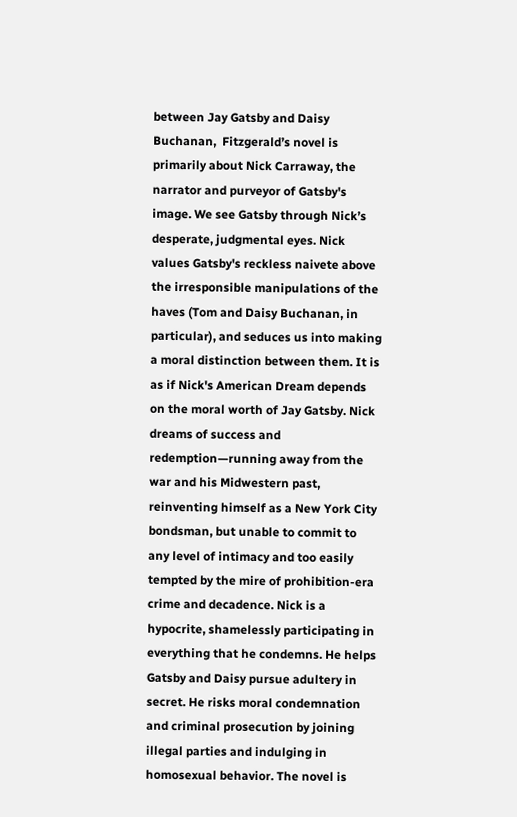between Jay Gatsby and Daisy Buchanan,  Fitzgerald’s novel is primarily about Nick Carraway, the narrator and purveyor of Gatsby's image. We see Gatsby through Nick’s desperate, judgmental eyes. Nick values Gatsby's reckless naivete above the irresponsible manipulations of the haves (Tom and Daisy Buchanan, in particular), and seduces us into making a moral distinction between them. It is as if Nick's American Dream depends on the moral worth of Jay Gatsby. Nick dreams of success and redemption—running away from the war and his Midwestern past, reinventing himself as a New York City bondsman, but unable to commit to any level of intimacy and too easily tempted by the mire of prohibition-era crime and decadence. Nick is a hypocrite, shamelessly participating in everything that he condemns. He helps Gatsby and Daisy pursue adultery in secret. He risks moral condemnation and criminal prosecution by joining illegal parties and indulging in homosexual behavior. The novel is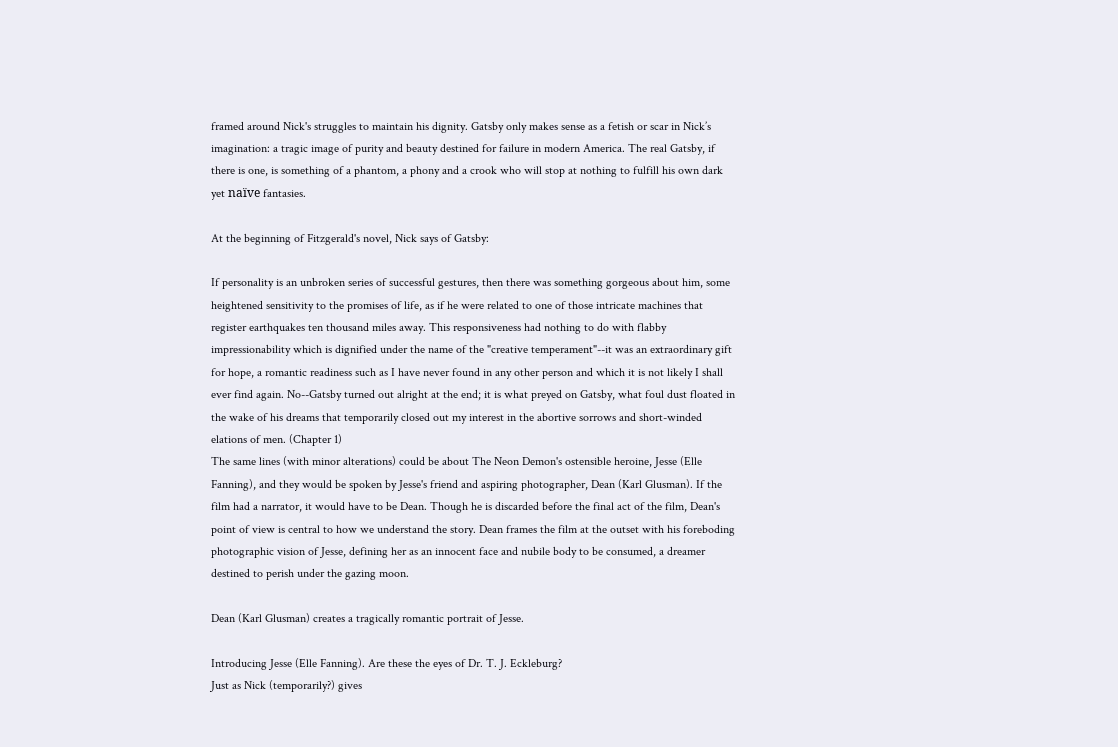framed around Nick's struggles to maintain his dignity. Gatsby only makes sense as a fetish or scar in Nick’s imagination: a tragic image of purity and beauty destined for failure in modern America. The real Gatsby, if there is one, is something of a phantom, a phony and a crook who will stop at nothing to fulfill his own dark yet naïve fantasies.

At the beginning of Fitzgerald's novel, Nick says of Gatsby:

If personality is an unbroken series of successful gestures, then there was something gorgeous about him, some heightened sensitivity to the promises of life, as if he were related to one of those intricate machines that register earthquakes ten thousand miles away. This responsiveness had nothing to do with flabby impressionability which is dignified under the name of the "creative temperament"--it was an extraordinary gift for hope, a romantic readiness such as I have never found in any other person and which it is not likely I shall ever find again. No--Gatsby turned out alright at the end; it is what preyed on Gatsby, what foul dust floated in the wake of his dreams that temporarily closed out my interest in the abortive sorrows and short-winded elations of men. (Chapter 1)
The same lines (with minor alterations) could be about The Neon Demon's ostensible heroine, Jesse (Elle Fanning), and they would be spoken by Jesse's friend and aspiring photographer, Dean (Karl Glusman). If the film had a narrator, it would have to be Dean. Though he is discarded before the final act of the film, Dean's point of view is central to how we understand the story. Dean frames the film at the outset with his foreboding photographic vision of Jesse, defining her as an innocent face and nubile body to be consumed, a dreamer destined to perish under the gazing moon.

Dean (Karl Glusman) creates a tragically romantic portrait of Jesse.

Introducing Jesse (Elle Fanning). Are these the eyes of Dr. T. J. Eckleburg?
Just as Nick (temporarily?) gives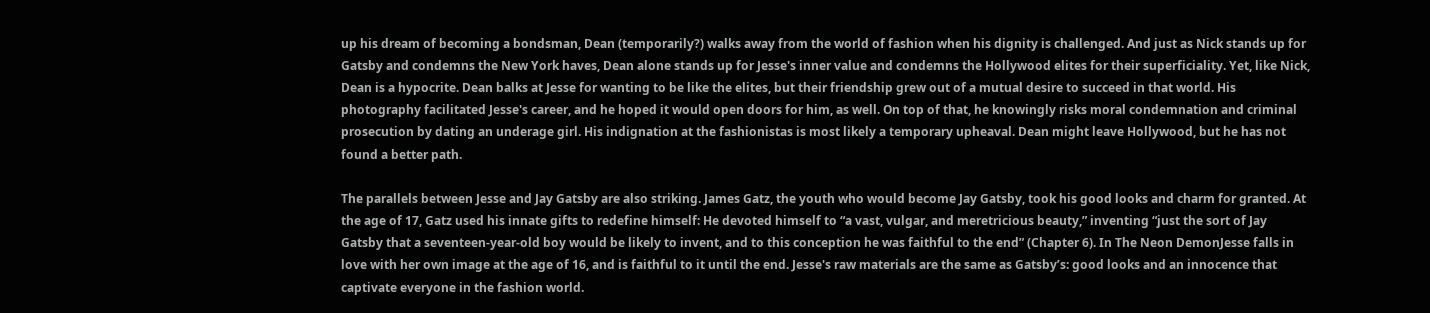up his dream of becoming a bondsman, Dean (temporarily?) walks away from the world of fashion when his dignity is challenged. And just as Nick stands up for Gatsby and condemns the New York haves, Dean alone stands up for Jesse's inner value and condemns the Hollywood elites for their superficiality. Yet, like Nick, Dean is a hypocrite. Dean balks at Jesse for wanting to be like the elites, but their friendship grew out of a mutual desire to succeed in that world. His photography facilitated Jesse's career, and he hoped it would open doors for him, as well. On top of that, he knowingly risks moral condemnation and criminal prosecution by dating an underage girl. His indignation at the fashionistas is most likely a temporary upheaval. Dean might leave Hollywood, but he has not found a better path.

The parallels between Jesse and Jay Gatsby are also striking. James Gatz, the youth who would become Jay Gatsby, took his good looks and charm for granted. At the age of 17, Gatz used his innate gifts to redefine himself: He devoted himself to “a vast, vulgar, and meretricious beauty,” inventing “just the sort of Jay Gatsby that a seventeen-year-old boy would be likely to invent, and to this conception he was faithful to the end” (Chapter 6). In The Neon DemonJesse falls in love with her own image at the age of 16, and is faithful to it until the end. Jesse's raw materials are the same as Gatsby’s: good looks and an innocence that captivate everyone in the fashion world.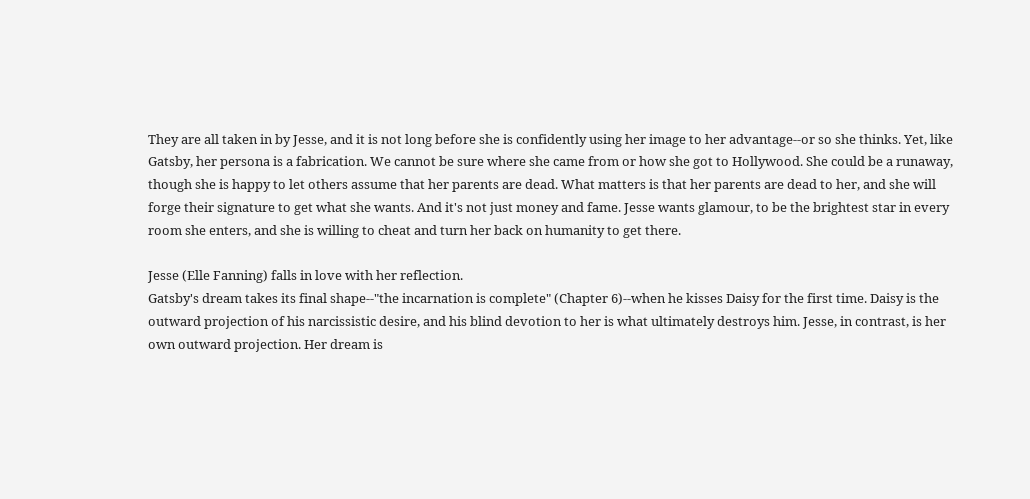They are all taken in by Jesse, and it is not long before she is confidently using her image to her advantage--or so she thinks. Yet, like Gatsby, her persona is a fabrication. We cannot be sure where she came from or how she got to Hollywood. She could be a runaway, though she is happy to let others assume that her parents are dead. What matters is that her parents are dead to her, and she will forge their signature to get what she wants. And it's not just money and fame. Jesse wants glamour, to be the brightest star in every room she enters, and she is willing to cheat and turn her back on humanity to get there.

Jesse (Elle Fanning) falls in love with her reflection.
Gatsby's dream takes its final shape--"the incarnation is complete" (Chapter 6)--when he kisses Daisy for the first time. Daisy is the outward projection of his narcissistic desire, and his blind devotion to her is what ultimately destroys him. Jesse, in contrast, is her own outward projection. Her dream is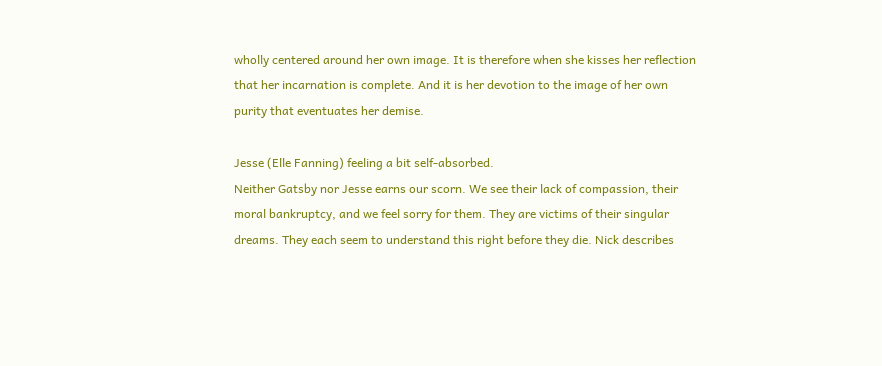wholly centered around her own image. It is therefore when she kisses her reflection that her incarnation is complete. And it is her devotion to the image of her own purity that eventuates her demise.

Jesse (Elle Fanning) feeling a bit self-absorbed.
Neither Gatsby nor Jesse earns our scorn. We see their lack of compassion, their moral bankruptcy, and we feel sorry for them. They are victims of their singular dreams. They each seem to understand this right before they die. Nick describes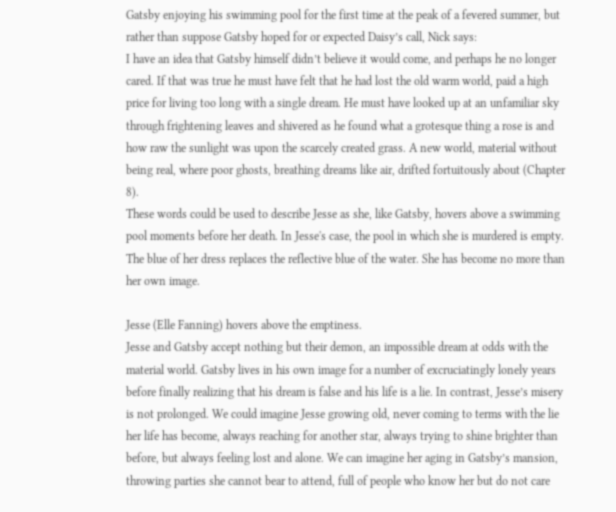Gatsby enjoying his swimming pool for the first time at the peak of a fevered summer, but rather than suppose Gatsby hoped for or expected Daisy’s call, Nick says:
I have an idea that Gatsby himself didn’t believe it would come, and perhaps he no longer cared. If that was true he must have felt that he had lost the old warm world, paid a high price for living too long with a single dream. He must have looked up at an unfamiliar sky through frightening leaves and shivered as he found what a grotesque thing a rose is and how raw the sunlight was upon the scarcely created grass. A new world, material without being real, where poor ghosts, breathing dreams like air, drifted fortuitously about (Chapter 8).
These words could be used to describe Jesse as she, like Gatsby, hovers above a swimming pool moments before her death. In Jesse's case, the pool in which she is murdered is empty. The blue of her dress replaces the reflective blue of the water. She has become no more than her own image.

Jesse (Elle Fanning) hovers above the emptiness.
Jesse and Gatsby accept nothing but their demon, an impossible dream at odds with the material world. Gatsby lives in his own image for a number of excruciatingly lonely years before finally realizing that his dream is false and his life is a lie. In contrast, Jesse’s misery is not prolonged. We could imagine Jesse growing old, never coming to terms with the lie her life has become, always reaching for another star, always trying to shine brighter than before, but always feeling lost and alone. We can imagine her aging in Gatsby’s mansion, throwing parties she cannot bear to attend, full of people who know her but do not care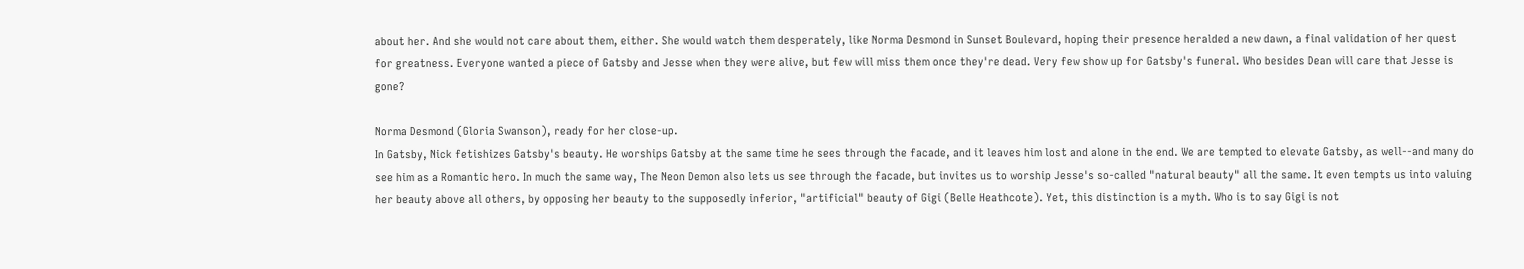about her. And she would not care about them, either. She would watch them desperately, like Norma Desmond in Sunset Boulevard, hoping their presence heralded a new dawn, a final validation of her quest for greatness. Everyone wanted a piece of Gatsby and Jesse when they were alive, but few will miss them once they're dead. Very few show up for Gatsby's funeral. Who besides Dean will care that Jesse is gone?

Norma Desmond (Gloria Swanson), ready for her close-up.
In Gatsby, Nick fetishizes Gatsby's beauty. He worships Gatsby at the same time he sees through the facade, and it leaves him lost and alone in the end. We are tempted to elevate Gatsby, as well--and many do see him as a Romantic hero. In much the same way, The Neon Demon also lets us see through the facade, but invites us to worship Jesse's so-called "natural beauty" all the same. It even tempts us into valuing her beauty above all others, by opposing her beauty to the supposedly inferior, "artificial" beauty of Gigi (Belle Heathcote). Yet, this distinction is a myth. Who is to say Gigi is not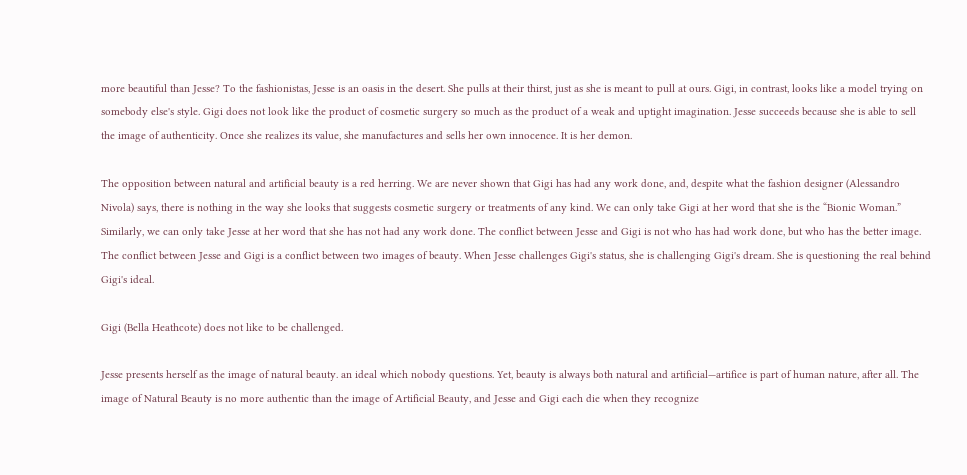more beautiful than Jesse? To the fashionistas, Jesse is an oasis in the desert. She pulls at their thirst, just as she is meant to pull at ours. Gigi, in contrast, looks like a model trying on somebody else's style. Gigi does not look like the product of cosmetic surgery so much as the product of a weak and uptight imagination. Jesse succeeds because she is able to sell the image of authenticity. Once she realizes its value, she manufactures and sells her own innocence. It is her demon.

The opposition between natural and artificial beauty is a red herring. We are never shown that Gigi has had any work done, and, despite what the fashion designer (Alessandro Nivola) says, there is nothing in the way she looks that suggests cosmetic surgery or treatments of any kind. We can only take Gigi at her word that she is the “Bionic Woman.” Similarly, we can only take Jesse at her word that she has not had any work done. The conflict between Jesse and Gigi is not who has had work done, but who has the better image. The conflict between Jesse and Gigi is a conflict between two images of beauty. When Jesse challenges Gigi's status, she is challenging Gigi's dream. She is questioning the real behind Gigi's ideal.

Gigi (Bella Heathcote) does not like to be challenged.

Jesse presents herself as the image of natural beauty. an ideal which nobody questions. Yet, beauty is always both natural and artificial—artifice is part of human nature, after all. The image of Natural Beauty is no more authentic than the image of Artificial Beauty, and Jesse and Gigi each die when they recognize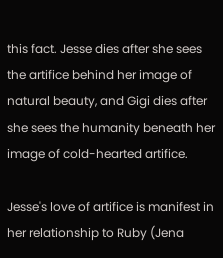this fact. Jesse dies after she sees the artifice behind her image of natural beauty, and Gigi dies after she sees the humanity beneath her image of cold-hearted artifice.

Jesse's love of artifice is manifest in her relationship to Ruby (Jena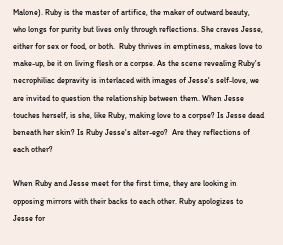Malone). Ruby is the master of artifice, the maker of outward beauty, who longs for purity but lives only through reflections. She craves Jesse, either for sex or food, or both.  Ruby thrives in emptiness, makes love to make-up, be it on living flesh or a corpse. As the scene revealing Ruby's necrophiliac depravity is interlaced with images of Jesse's self-love, we are invited to question the relationship between them. When Jesse touches herself, is she, like Ruby, making love to a corpse? Is Jesse dead beneath her skin? Is Ruby Jesse's alter-ego?  Are they reflections of each other?

When Ruby and Jesse meet for the first time, they are looking in opposing mirrors with their backs to each other. Ruby apologizes to Jesse for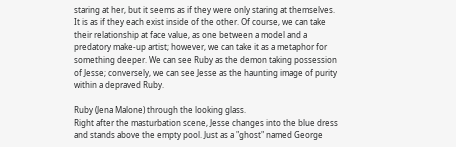staring at her, but it seems as if they were only staring at themselves. It is as if they each exist inside of the other. Of course, we can take their relationship at face value, as one between a model and a predatory make-up artist; however, we can take it as a metaphor for something deeper. We can see Ruby as the demon taking possession of Jesse; conversely, we can see Jesse as the haunting image of purity within a depraved Ruby.

Ruby (Jena Malone) through the looking glass.
Right after the masturbation scene, Jesse changes into the blue dress and stands above the empty pool. Just as a "ghost" named George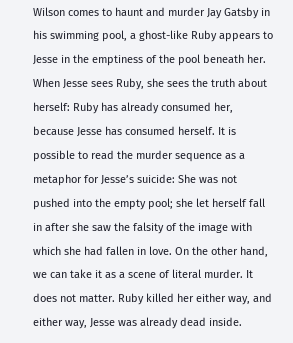Wilson comes to haunt and murder Jay Gatsby in his swimming pool, a ghost-like Ruby appears to Jesse in the emptiness of the pool beneath her. When Jesse sees Ruby, she sees the truth about herself: Ruby has already consumed her, because Jesse has consumed herself. It is possible to read the murder sequence as a metaphor for Jesse’s suicide: She was not pushed into the empty pool; she let herself fall in after she saw the falsity of the image with which she had fallen in love. On the other hand, we can take it as a scene of literal murder. It does not matter. Ruby killed her either way, and either way, Jesse was already dead inside.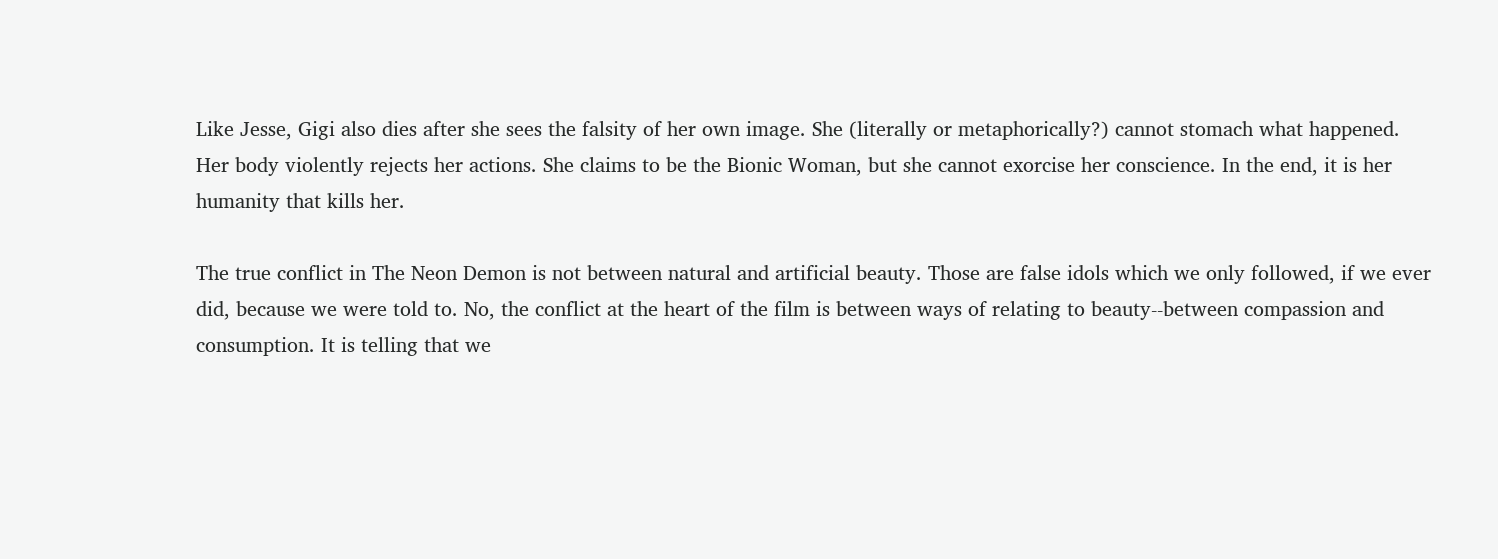Like Jesse, Gigi also dies after she sees the falsity of her own image. She (literally or metaphorically?) cannot stomach what happened. Her body violently rejects her actions. She claims to be the Bionic Woman, but she cannot exorcise her conscience. In the end, it is her humanity that kills her.

The true conflict in The Neon Demon is not between natural and artificial beauty. Those are false idols which we only followed, if we ever did, because we were told to. No, the conflict at the heart of the film is between ways of relating to beauty--between compassion and consumption. It is telling that we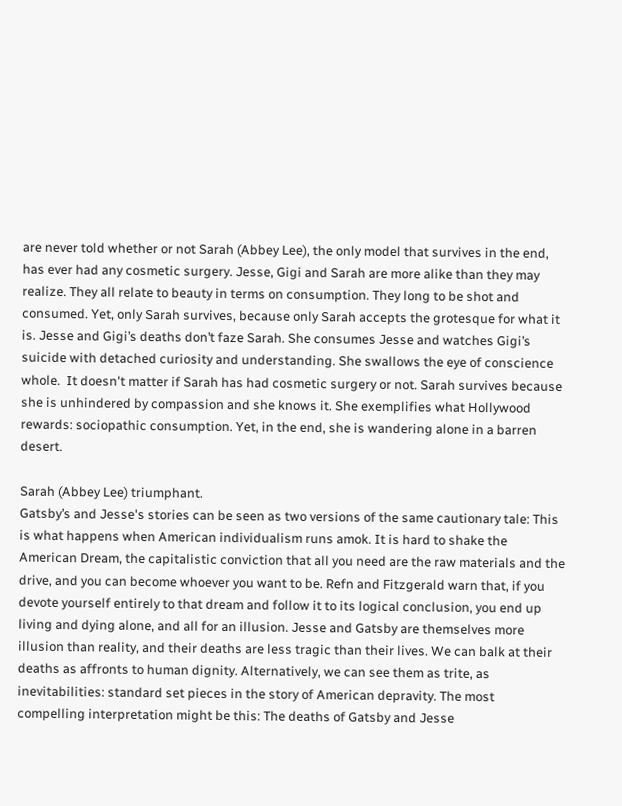are never told whether or not Sarah (Abbey Lee), the only model that survives in the end, has ever had any cosmetic surgery. Jesse, Gigi and Sarah are more alike than they may realize. They all relate to beauty in terms on consumption. They long to be shot and consumed. Yet, only Sarah survives, because only Sarah accepts the grotesque for what it is. Jesse and Gigi’s deaths don’t faze Sarah. She consumes Jesse and watches Gigi’s suicide with detached curiosity and understanding. She swallows the eye of conscience whole.  It doesn't matter if Sarah has had cosmetic surgery or not. Sarah survives because she is unhindered by compassion and she knows it. She exemplifies what Hollywood rewards: sociopathic consumption. Yet, in the end, she is wandering alone in a barren desert.

Sarah (Abbey Lee) triumphant.
Gatsby’s and Jesse's stories can be seen as two versions of the same cautionary tale: This is what happens when American individualism runs amok. It is hard to shake the American Dream, the capitalistic conviction that all you need are the raw materials and the drive, and you can become whoever you want to be. Refn and Fitzgerald warn that, if you devote yourself entirely to that dream and follow it to its logical conclusion, you end up living and dying alone, and all for an illusion. Jesse and Gatsby are themselves more illusion than reality, and their deaths are less tragic than their lives. We can balk at their deaths as affronts to human dignity. Alternatively, we can see them as trite, as inevitabilities: standard set pieces in the story of American depravity. The most compelling interpretation might be this: The deaths of Gatsby and Jesse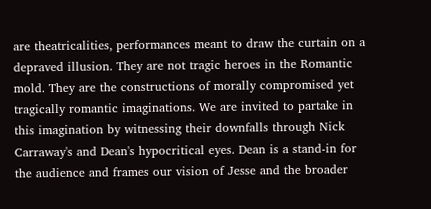are theatricalities, performances meant to draw the curtain on a depraved illusion. They are not tragic heroes in the Romantic mold. They are the constructions of morally compromised yet tragically romantic imaginations. We are invited to partake in this imagination by witnessing their downfalls through Nick Carraway's and Dean's hypocritical eyes. Dean is a stand-in for the audience and frames our vision of Jesse and the broader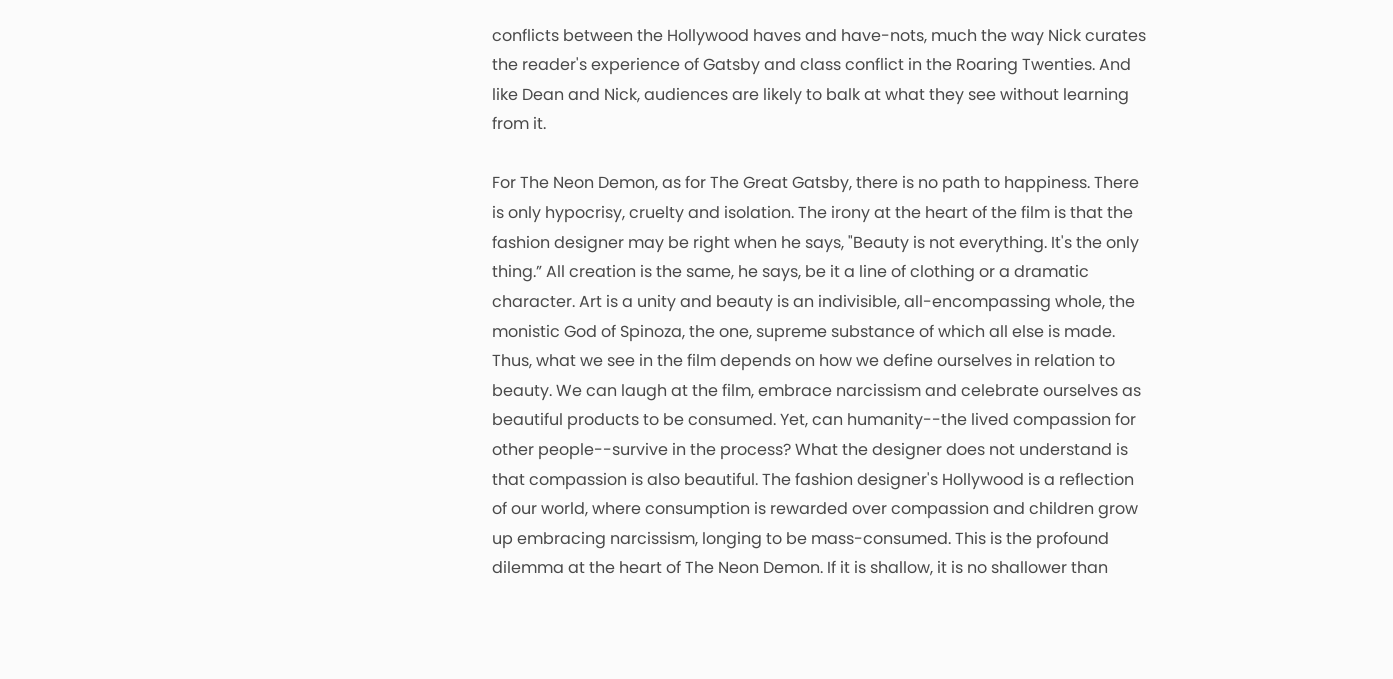conflicts between the Hollywood haves and have-nots, much the way Nick curates the reader's experience of Gatsby and class conflict in the Roaring Twenties. And like Dean and Nick, audiences are likely to balk at what they see without learning from it.

For The Neon Demon, as for The Great Gatsby, there is no path to happiness. There is only hypocrisy, cruelty and isolation. The irony at the heart of the film is that the fashion designer may be right when he says, "Beauty is not everything. It's the only thing.” All creation is the same, he says, be it a line of clothing or a dramatic character. Art is a unity and beauty is an indivisible, all-encompassing whole, the monistic God of Spinoza, the one, supreme substance of which all else is made. Thus, what we see in the film depends on how we define ourselves in relation to beauty. We can laugh at the film, embrace narcissism and celebrate ourselves as beautiful products to be consumed. Yet, can humanity--the lived compassion for other people--survive in the process? What the designer does not understand is that compassion is also beautiful. The fashion designer's Hollywood is a reflection of our world, where consumption is rewarded over compassion and children grow up embracing narcissism, longing to be mass-consumed. This is the profound dilemma at the heart of The Neon Demon. If it is shallow, it is no shallower than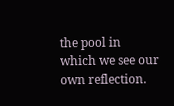the pool in which we see our own reflection.